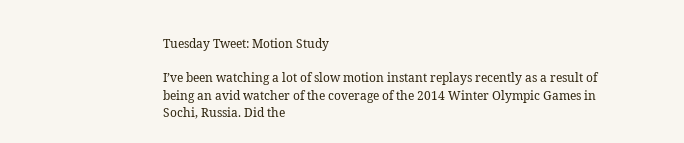Tuesday Tweet: Motion Study

I’ve been watching a lot of slow motion instant replays recently as a result of being an avid watcher of the coverage of the 2014 Winter Olympic Games in Sochi, Russia. Did the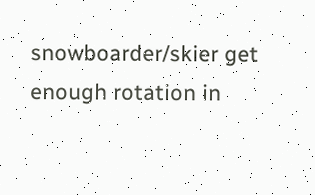snowboarder/skier get enough rotation in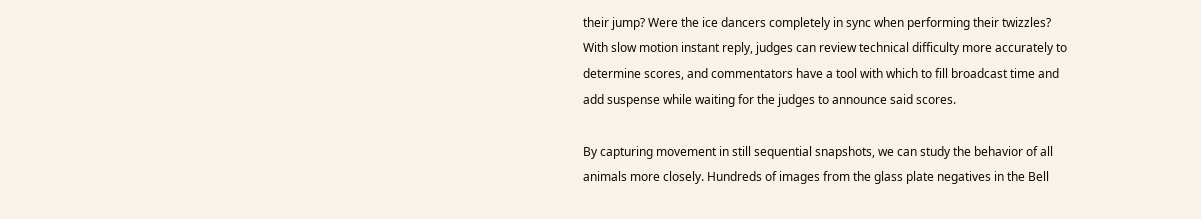their jump? Were the ice dancers completely in sync when performing their twizzles? With slow motion instant reply, judges can review technical difficulty more accurately to determine scores, and commentators have a tool with which to fill broadcast time and add suspense while waiting for the judges to announce said scores.

By capturing movement in still sequential snapshots, we can study the behavior of all animals more closely. Hundreds of images from the glass plate negatives in the Bell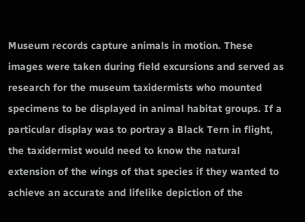Museum records capture animals in motion. These images were taken during field excursions and served as research for the museum taxidermists who mounted specimens to be displayed in animal habitat groups. If a particular display was to portray a Black Tern in flight, the taxidermist would need to know the natural extension of the wings of that species if they wanted to achieve an accurate and lifelike depiction of the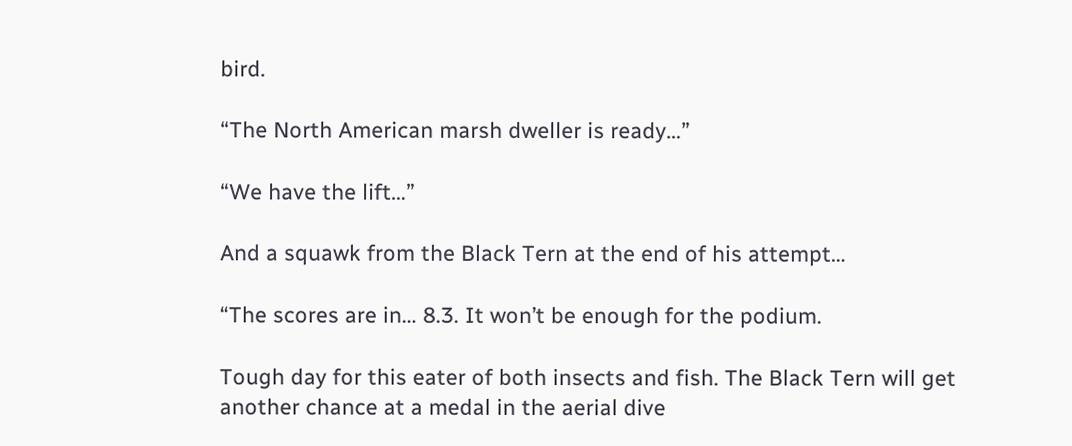bird.

“The North American marsh dweller is ready…”

“We have the lift…”

And a squawk from the Black Tern at the end of his attempt…

“The scores are in… 8.3. It won’t be enough for the podium.

Tough day for this eater of both insects and fish. The Black Tern will get another chance at a medal in the aerial dive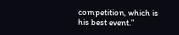competition, which is his best event.”